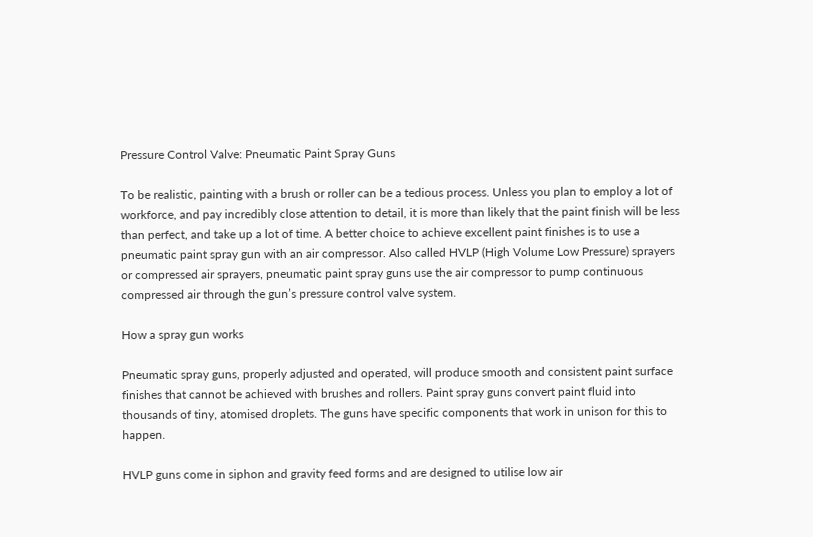Pressure Control Valve: Pneumatic Paint Spray Guns

To be realistic, painting with a brush or roller can be a tedious process. Unless you plan to employ a lot of workforce, and pay incredibly close attention to detail, it is more than likely that the paint finish will be less than perfect, and take up a lot of time. A better choice to achieve excellent paint finishes is to use a pneumatic paint spray gun with an air compressor. Also called HVLP (High Volume Low Pressure) sprayers or compressed air sprayers, pneumatic paint spray guns use the air compressor to pump continuous compressed air through the gun’s pressure control valve system.

How a spray gun works

Pneumatic spray guns, properly adjusted and operated, will produce smooth and consistent paint surface finishes that cannot be achieved with brushes and rollers. Paint spray guns convert paint fluid into thousands of tiny, atomised droplets. The guns have specific components that work in unison for this to happen.

HVLP guns come in siphon and gravity feed forms and are designed to utilise low air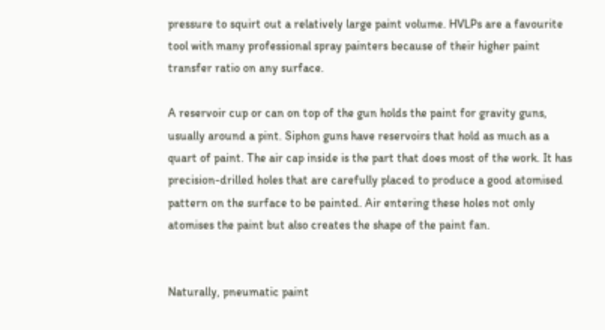pressure to squirt out a relatively large paint volume. HVLPs are a favourite tool with many professional spray painters because of their higher paint transfer ratio on any surface.

A reservoir cup or can on top of the gun holds the paint for gravity guns, usually around a pint. Siphon guns have reservoirs that hold as much as a quart of paint. The air cap inside is the part that does most of the work. It has precision-drilled holes that are carefully placed to produce a good atomised pattern on the surface to be painted. Air entering these holes not only atomises the paint but also creates the shape of the paint fan.


Naturally, pneumatic paint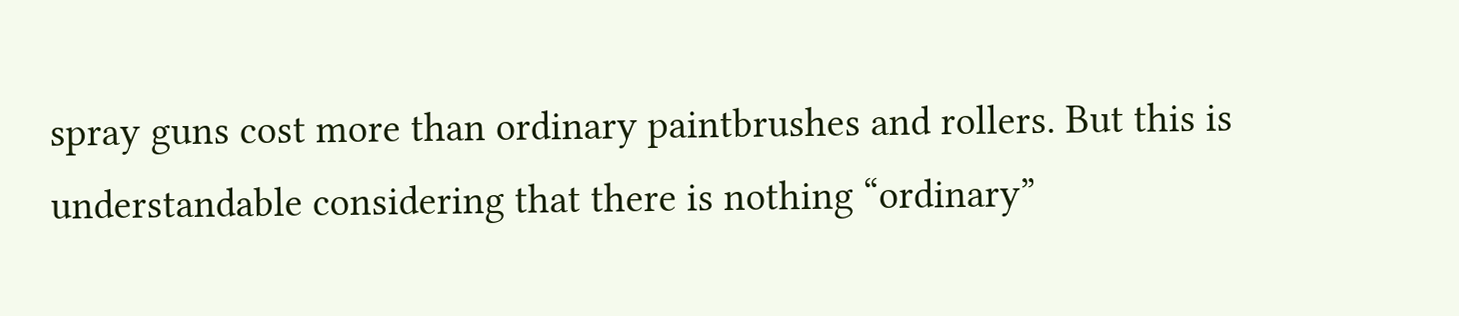spray guns cost more than ordinary paintbrushes and rollers. But this is understandable considering that there is nothing “ordinary”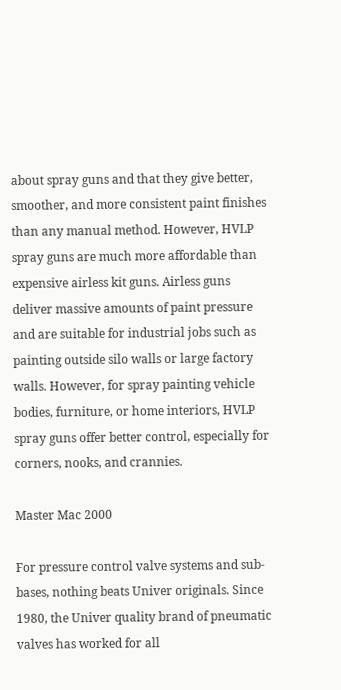about spray guns and that they give better, smoother, and more consistent paint finishes than any manual method. However, HVLP spray guns are much more affordable than expensive airless kit guns. Airless guns deliver massive amounts of paint pressure and are suitable for industrial jobs such as painting outside silo walls or large factory walls. However, for spray painting vehicle bodies, furniture, or home interiors, HVLP spray guns offer better control, especially for corners, nooks, and crannies.

Master Mac 2000

For pressure control valve systems and sub-bases, nothing beats Univer originals. Since 1980, the Univer quality brand of pneumatic valves has worked for all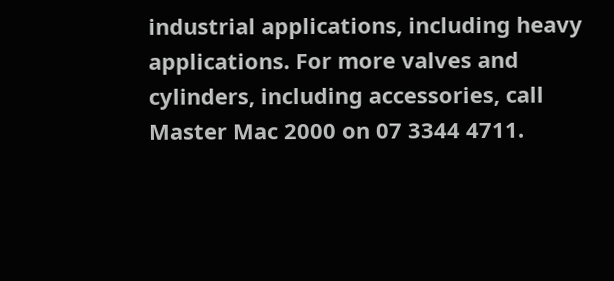industrial applications, including heavy applications. For more valves and cylinders, including accessories, call Master Mac 2000 on 07 3344 4711.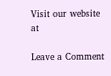Visit our website at

Leave a Comment